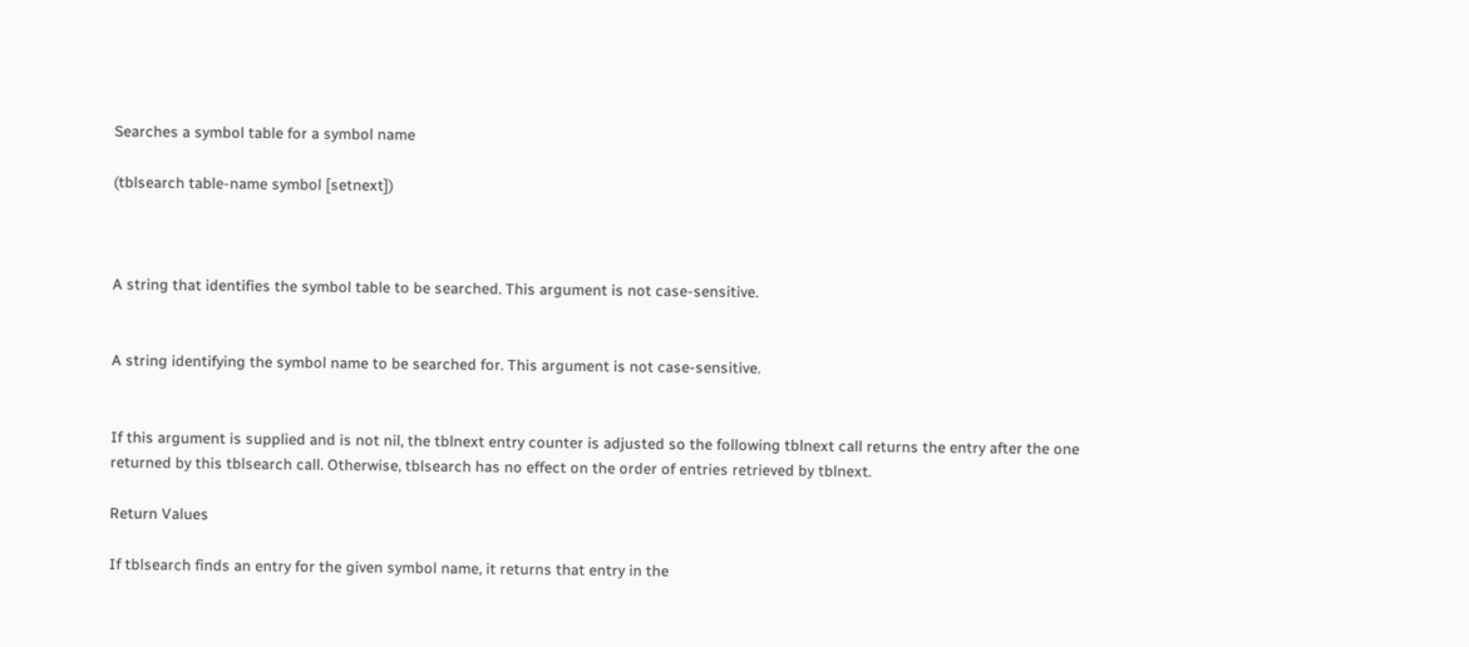Searches a symbol table for a symbol name

(tblsearch table-name symbol [setnext])



A string that identifies the symbol table to be searched. This argument is not case-sensitive.


A string identifying the symbol name to be searched for. This argument is not case-sensitive.


If this argument is supplied and is not nil, the tblnext entry counter is adjusted so the following tblnext call returns the entry after the one returned by this tblsearch call. Otherwise, tblsearch has no effect on the order of entries retrieved by tblnext.

Return Values

If tblsearch finds an entry for the given symbol name, it returns that entry in the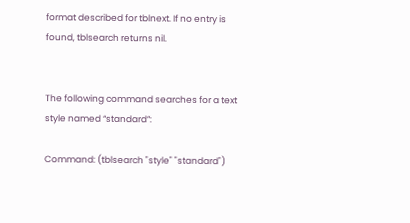format described for tblnext. If no entry is found, tblsearch returns nil.


The following command searches for a text style named “standard”:

Command: (tblsearch "style" "standard")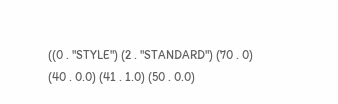((0 . "STYLE") (2 . "STANDARD") (70 . 0) (40 . 0.0) (41 . 1.0) (50 . 0.0)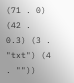(71 . 0) (42 . 0.3) (3 . "txt") (4 . ""))